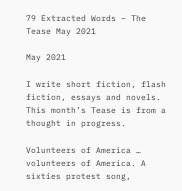79 Extracted Words – The Tease May 2021

May 2021

I write short fiction, flash fiction, essays and novels. This month’s Tease is from a thought in progress.

Volunteers of America … volunteers of America. A sixties protest song,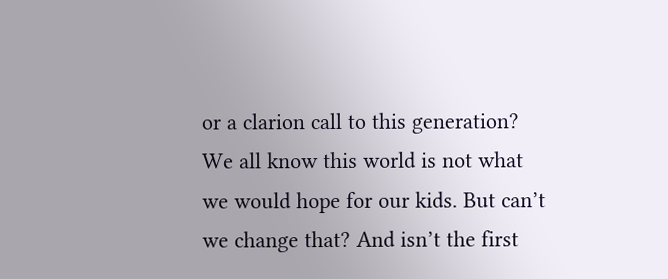or a clarion call to this generation? We all know this world is not what we would hope for our kids. But can’t we change that? And isn’t the first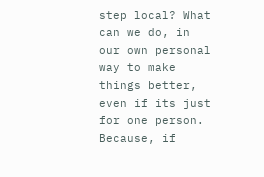step local? What can we do, in our own personal way to make things better, even if its just for one person. Because, if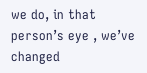we do, in that person’s eye , we’ve changed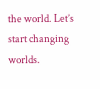the world. Let’s start changing worlds.